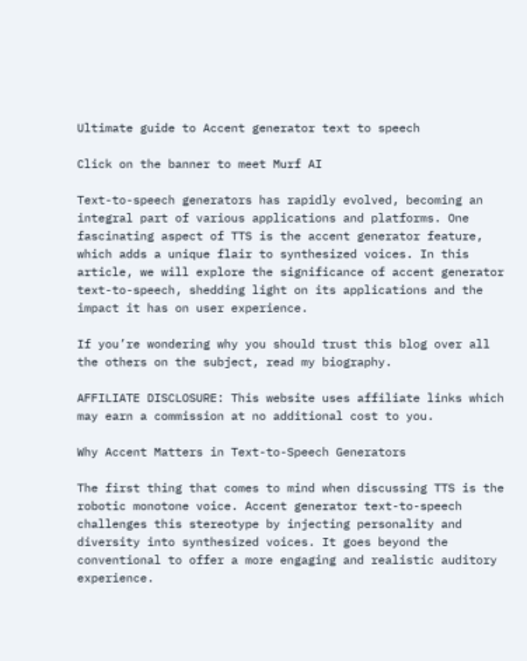Ultimate guide to Accent generator text to speech

Click on the banner to meet Murf AI

Text-to-speech generators has rapidly evolved, becoming an integral part of various applications and platforms. One fascinating aspect of TTS is the accent generator feature, which adds a unique flair to synthesized voices. In this article, we will explore the significance of accent generator text-to-speech, shedding light on its applications and the impact it has on user experience.

If you’re wondering why you should trust this blog over all the others on the subject, read my biography.

AFFILIATE DISCLOSURE: This website uses affiliate links which may earn a commission at no additional cost to you.

Why Accent Matters in Text-to-Speech Generators

The first thing that comes to mind when discussing TTS is the robotic monotone voice. Accent generator text-to-speech challenges this stereotype by injecting personality and diversity into synthesized voices. It goes beyond the conventional to offer a more engaging and realistic auditory experience.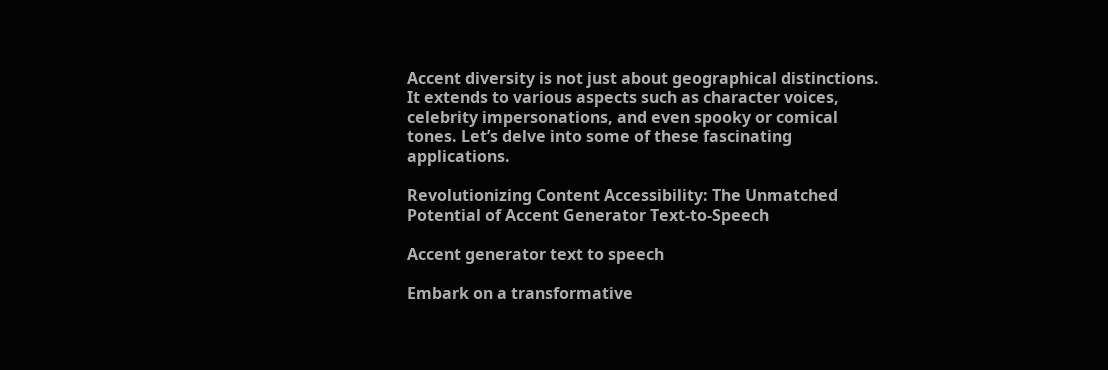Accent diversity is not just about geographical distinctions. It extends to various aspects such as character voices, celebrity impersonations, and even spooky or comical tones. Let’s delve into some of these fascinating applications.

Revolutionizing Content Accessibility: The Unmatched Potential of Accent Generator Text-to-Speech

Accent generator text to speech

Embark on a transformative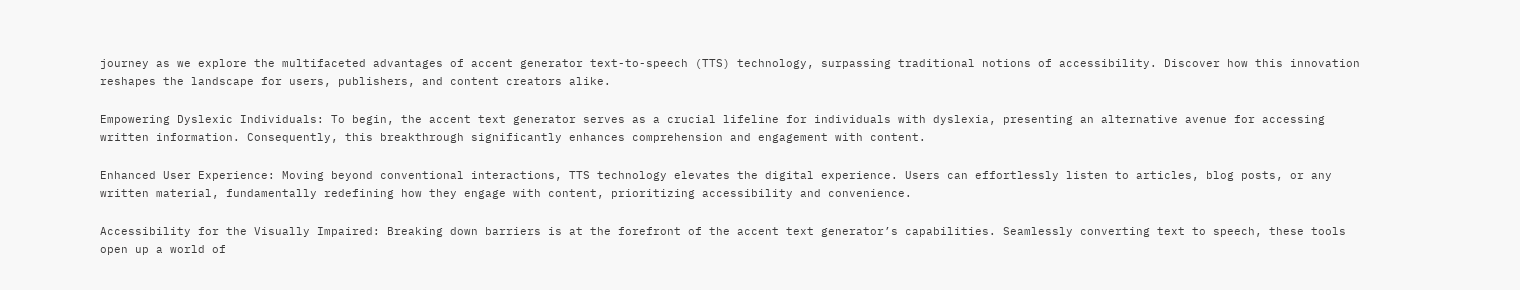journey as we explore the multifaceted advantages of accent generator text-to-speech (TTS) technology, surpassing traditional notions of accessibility. Discover how this innovation reshapes the landscape for users, publishers, and content creators alike.

Empowering Dyslexic Individuals: To begin, the accent text generator serves as a crucial lifeline for individuals with dyslexia, presenting an alternative avenue for accessing written information. Consequently, this breakthrough significantly enhances comprehension and engagement with content.

Enhanced User Experience: Moving beyond conventional interactions, TTS technology elevates the digital experience. Users can effortlessly listen to articles, blog posts, or any written material, fundamentally redefining how they engage with content, prioritizing accessibility and convenience.

Accessibility for the Visually Impaired: Breaking down barriers is at the forefront of the accent text generator’s capabilities. Seamlessly converting text to speech, these tools open up a world of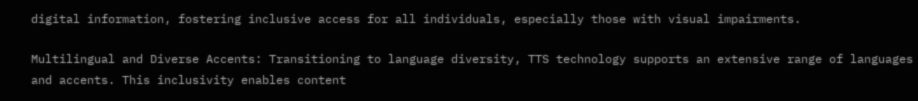digital information, fostering inclusive access for all individuals, especially those with visual impairments.

Multilingual and Diverse Accents: Transitioning to language diversity, TTS technology supports an extensive range of languages and accents. This inclusivity enables content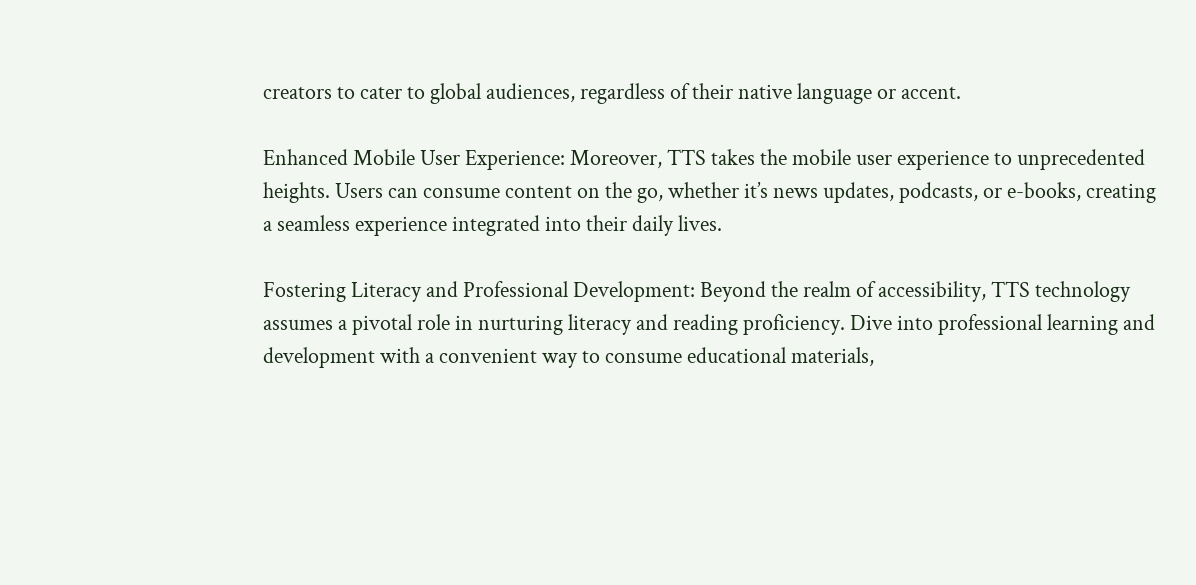creators to cater to global audiences, regardless of their native language or accent.

Enhanced Mobile User Experience: Moreover, TTS takes the mobile user experience to unprecedented heights. Users can consume content on the go, whether it’s news updates, podcasts, or e-books, creating a seamless experience integrated into their daily lives.

Fostering Literacy and Professional Development: Beyond the realm of accessibility, TTS technology assumes a pivotal role in nurturing literacy and reading proficiency. Dive into professional learning and development with a convenient way to consume educational materials,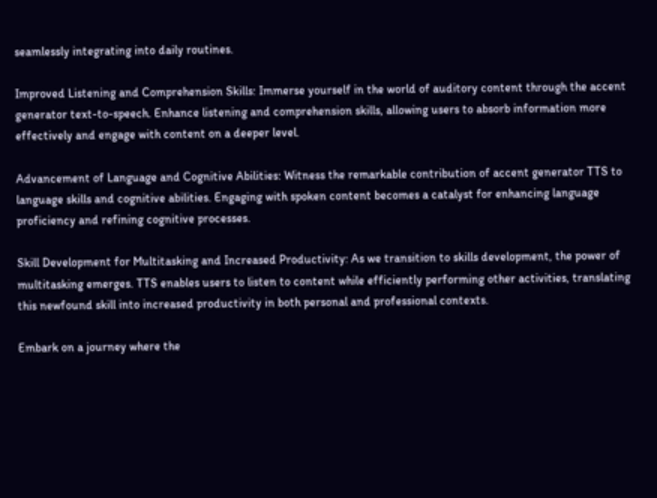seamlessly integrating into daily routines.

Improved Listening and Comprehension Skills: Immerse yourself in the world of auditory content through the accent generator text-to-speech. Enhance listening and comprehension skills, allowing users to absorb information more effectively and engage with content on a deeper level.

Advancement of Language and Cognitive Abilities: Witness the remarkable contribution of accent generator TTS to language skills and cognitive abilities. Engaging with spoken content becomes a catalyst for enhancing language proficiency and refining cognitive processes.

Skill Development for Multitasking and Increased Productivity: As we transition to skills development, the power of multitasking emerges. TTS enables users to listen to content while efficiently performing other activities, translating this newfound skill into increased productivity in both personal and professional contexts.

Embark on a journey where the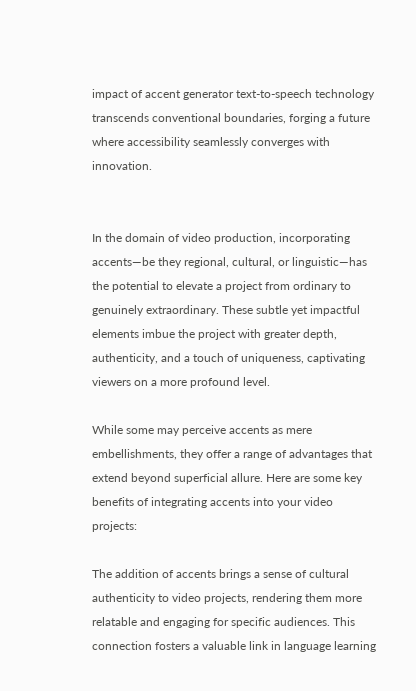impact of accent generator text-to-speech technology transcends conventional boundaries, forging a future where accessibility seamlessly converges with innovation.


In the domain of video production, incorporating accents—be they regional, cultural, or linguistic—has the potential to elevate a project from ordinary to genuinely extraordinary. These subtle yet impactful elements imbue the project with greater depth, authenticity, and a touch of uniqueness, captivating viewers on a more profound level.

While some may perceive accents as mere embellishments, they offer a range of advantages that extend beyond superficial allure. Here are some key benefits of integrating accents into your video projects:

The addition of accents brings a sense of cultural authenticity to video projects, rendering them more relatable and engaging for specific audiences. This connection fosters a valuable link in language learning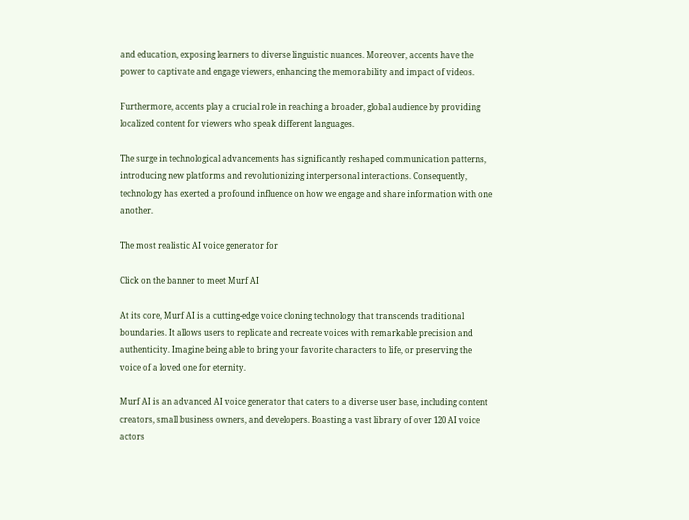and education, exposing learners to diverse linguistic nuances. Moreover, accents have the power to captivate and engage viewers, enhancing the memorability and impact of videos.

Furthermore, accents play a crucial role in reaching a broader, global audience by providing localized content for viewers who speak different languages.

The surge in technological advancements has significantly reshaped communication patterns, introducing new platforms and revolutionizing interpersonal interactions. Consequently, technology has exerted a profound influence on how we engage and share information with one another.

The most realistic AI voice generator for

Click on the banner to meet Murf AI

At its core, Murf AI is a cutting-edge voice cloning technology that transcends traditional boundaries. It allows users to replicate and recreate voices with remarkable precision and authenticity. Imagine being able to bring your favorite characters to life, or preserving the voice of a loved one for eternity.

Murf AI is an advanced AI voice generator that caters to a diverse user base, including content creators, small business owners, and developers. Boasting a vast library of over 120 AI voice actors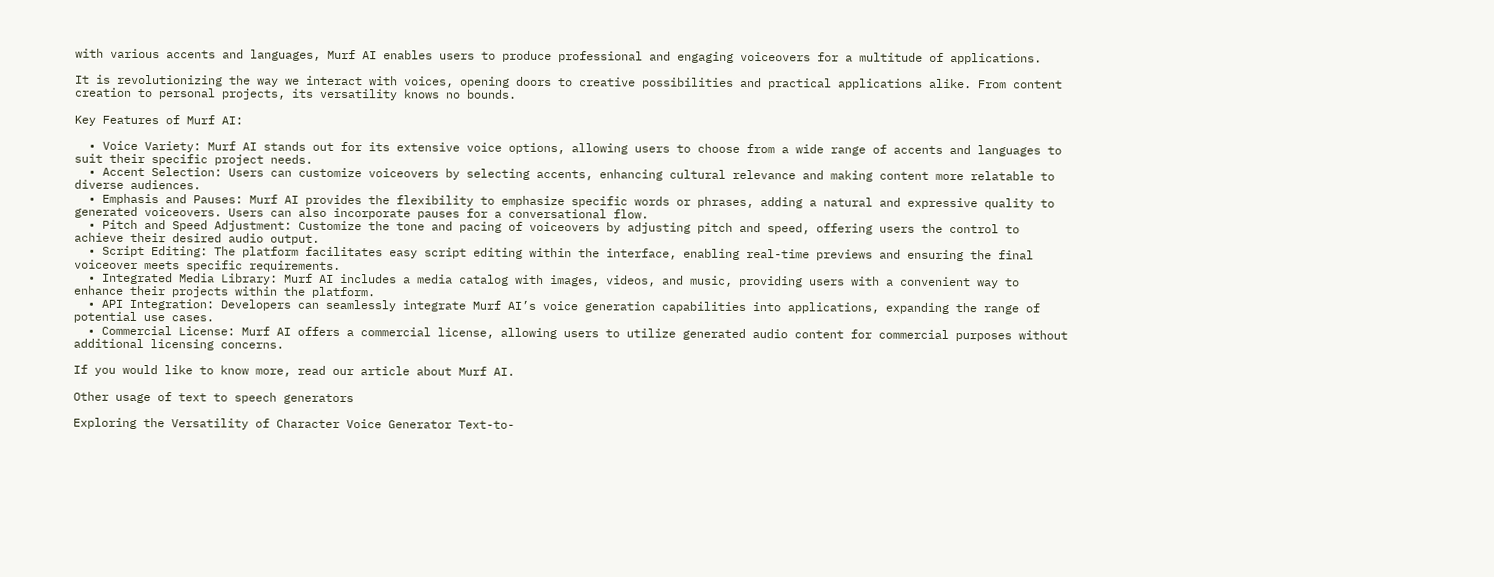with various accents and languages, Murf AI enables users to produce professional and engaging voiceovers for a multitude of applications.

It is revolutionizing the way we interact with voices, opening doors to creative possibilities and practical applications alike. From content creation to personal projects, its versatility knows no bounds.

Key Features of Murf AI:

  • Voice Variety: Murf AI stands out for its extensive voice options, allowing users to choose from a wide range of accents and languages to suit their specific project needs.
  • Accent Selection: Users can customize voiceovers by selecting accents, enhancing cultural relevance and making content more relatable to diverse audiences.
  • Emphasis and Pauses: Murf AI provides the flexibility to emphasize specific words or phrases, adding a natural and expressive quality to generated voiceovers. Users can also incorporate pauses for a conversational flow.
  • Pitch and Speed Adjustment: Customize the tone and pacing of voiceovers by adjusting pitch and speed, offering users the control to achieve their desired audio output.
  • Script Editing: The platform facilitates easy script editing within the interface, enabling real-time previews and ensuring the final voiceover meets specific requirements.
  • Integrated Media Library: Murf AI includes a media catalog with images, videos, and music, providing users with a convenient way to enhance their projects within the platform.
  • API Integration: Developers can seamlessly integrate Murf AI’s voice generation capabilities into applications, expanding the range of potential use cases.
  • Commercial License: Murf AI offers a commercial license, allowing users to utilize generated audio content for commercial purposes without additional licensing concerns.

If you would like to know more, read our article about Murf AI.

Other usage of text to speech generators

Exploring the Versatility of Character Voice Generator Text-to-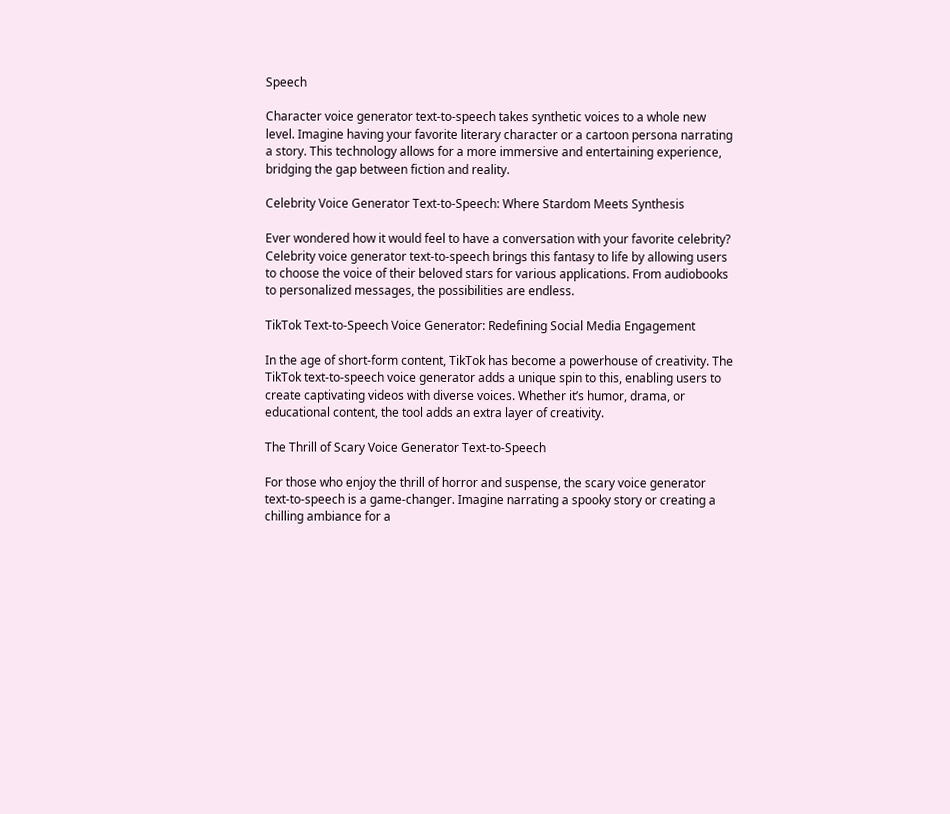Speech

Character voice generator text-to-speech takes synthetic voices to a whole new level. Imagine having your favorite literary character or a cartoon persona narrating a story. This technology allows for a more immersive and entertaining experience, bridging the gap between fiction and reality.

Celebrity Voice Generator Text-to-Speech: Where Stardom Meets Synthesis

Ever wondered how it would feel to have a conversation with your favorite celebrity? Celebrity voice generator text-to-speech brings this fantasy to life by allowing users to choose the voice of their beloved stars for various applications. From audiobooks to personalized messages, the possibilities are endless.

TikTok Text-to-Speech Voice Generator: Redefining Social Media Engagement

In the age of short-form content, TikTok has become a powerhouse of creativity. The TikTok text-to-speech voice generator adds a unique spin to this, enabling users to create captivating videos with diverse voices. Whether it’s humor, drama, or educational content, the tool adds an extra layer of creativity.

The Thrill of Scary Voice Generator Text-to-Speech

For those who enjoy the thrill of horror and suspense, the scary voice generator text-to-speech is a game-changer. Imagine narrating a spooky story or creating a chilling ambiance for a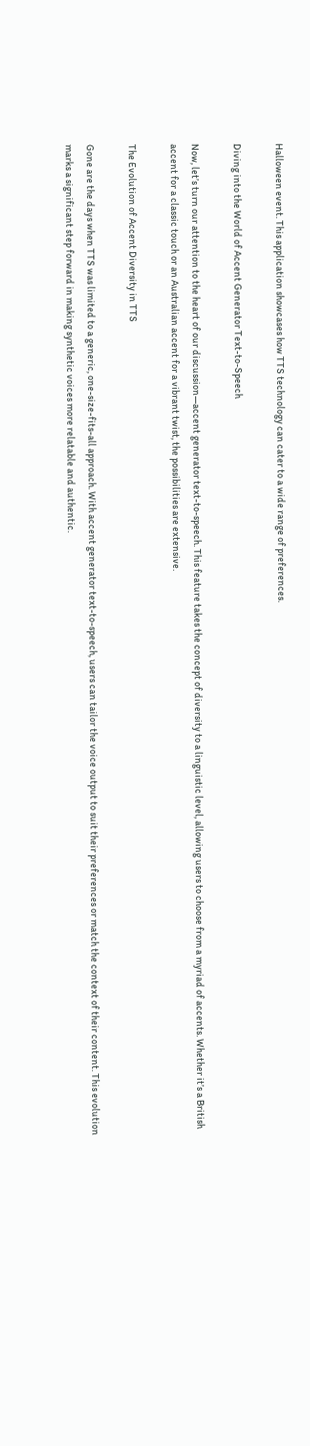Halloween event. This application showcases how TTS technology can cater to a wide range of preferences.

Diving into the World of Accent Generator Text-to-Speech

Now, let’s turn our attention to the heart of our discussion—accent generator text-to-speech. This feature takes the concept of diversity to a linguistic level, allowing users to choose from a myriad of accents. Whether it’s a British accent for a classic touch or an Australian accent for a vibrant twist, the possibilities are extensive.

The Evolution of Accent Diversity in TTS

Gone are the days when TTS was limited to a generic, one-size-fits-all approach. With accent generator text-to-speech, users can tailor the voice output to suit their preferences or match the context of their content. This evolution marks a significant step forward in making synthetic voices more relatable and authentic.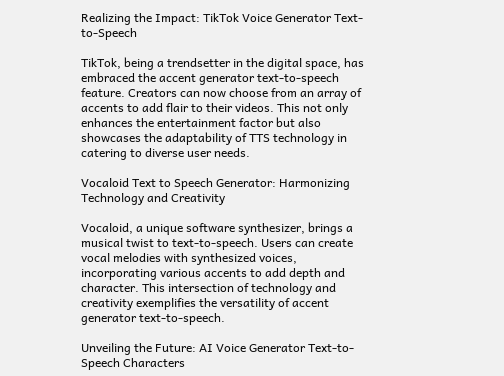Realizing the Impact: TikTok Voice Generator Text-to-Speech

TikTok, being a trendsetter in the digital space, has embraced the accent generator text-to-speech feature. Creators can now choose from an array of accents to add flair to their videos. This not only enhances the entertainment factor but also showcases the adaptability of TTS technology in catering to diverse user needs.

Vocaloid Text to Speech Generator: Harmonizing Technology and Creativity

Vocaloid, a unique software synthesizer, brings a musical twist to text-to-speech. Users can create vocal melodies with synthesized voices, incorporating various accents to add depth and character. This intersection of technology and creativity exemplifies the versatility of accent generator text-to-speech.

Unveiling the Future: AI Voice Generator Text-to-Speech Characters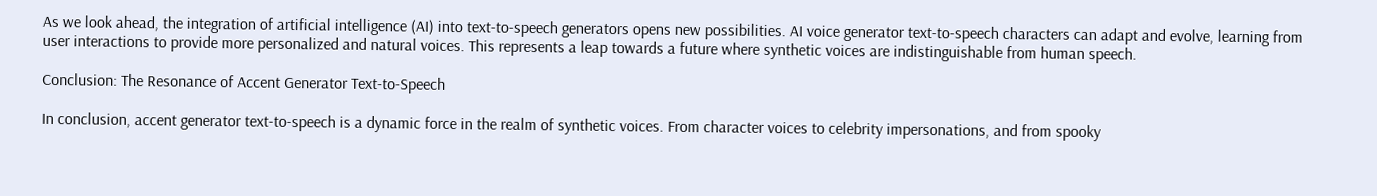As we look ahead, the integration of artificial intelligence (AI) into text-to-speech generators opens new possibilities. AI voice generator text-to-speech characters can adapt and evolve, learning from user interactions to provide more personalized and natural voices. This represents a leap towards a future where synthetic voices are indistinguishable from human speech.

Conclusion: The Resonance of Accent Generator Text-to-Speech

In conclusion, accent generator text-to-speech is a dynamic force in the realm of synthetic voices. From character voices to celebrity impersonations, and from spooky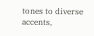tones to diverse accents,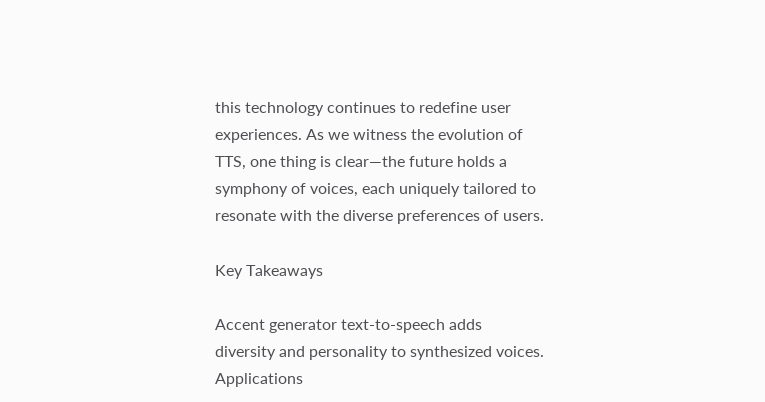this technology continues to redefine user experiences. As we witness the evolution of TTS, one thing is clear—the future holds a symphony of voices, each uniquely tailored to resonate with the diverse preferences of users.

Key Takeaways

Accent generator text-to-speech adds diversity and personality to synthesized voices.
Applications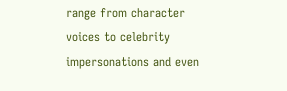range from character voices to celebrity impersonations and even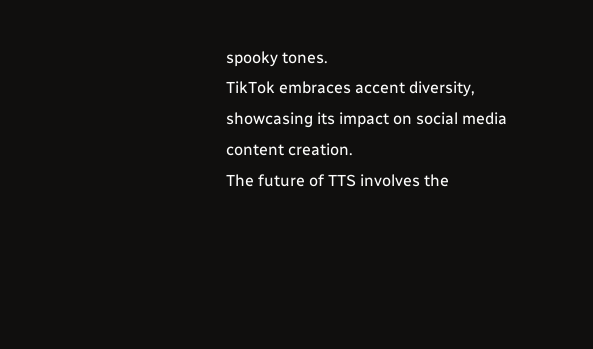spooky tones.
TikTok embraces accent diversity, showcasing its impact on social media content creation.
The future of TTS involves the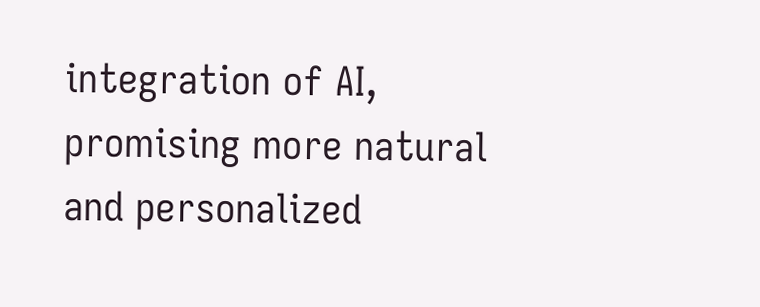integration of AI, promising more natural and personalized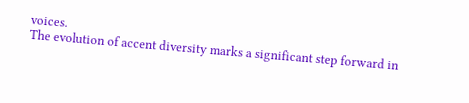voices.
The evolution of accent diversity marks a significant step forward in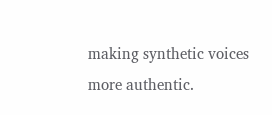making synthetic voices more authentic.